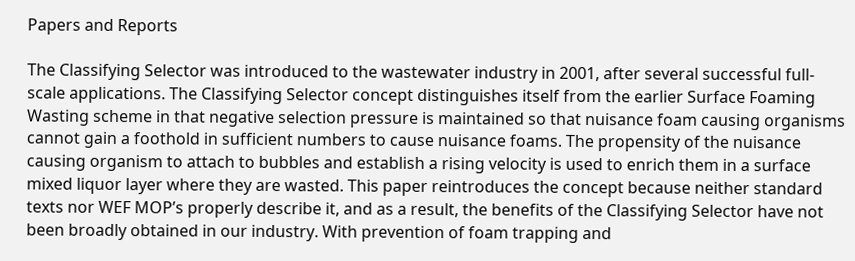Papers and Reports

The Classifying Selector was introduced to the wastewater industry in 2001, after several successful full-scale applications. The Classifying Selector concept distinguishes itself from the earlier Surface Foaming Wasting scheme in that negative selection pressure is maintained so that nuisance foam causing organisms cannot gain a foothold in sufficient numbers to cause nuisance foams. The propensity of the nuisance causing organism to attach to bubbles and establish a rising velocity is used to enrich them in a surface mixed liquor layer where they are wasted. This paper reintroduces the concept because neither standard texts nor WEF MOP’s properly describe it, and as a result, the benefits of the Classifying Selector have not been broadly obtained in our industry. With prevention of foam trapping and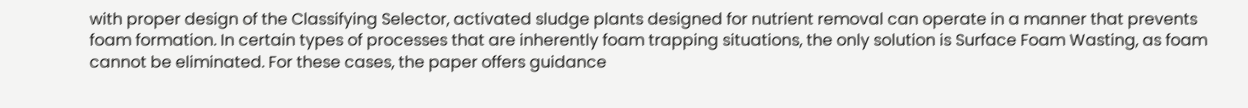with proper design of the Classifying Selector, activated sludge plants designed for nutrient removal can operate in a manner that prevents foam formation. In certain types of processes that are inherently foam trapping situations, the only solution is Surface Foam Wasting, as foam cannot be eliminated. For these cases, the paper offers guidance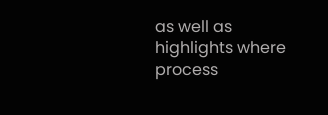as well as highlights where process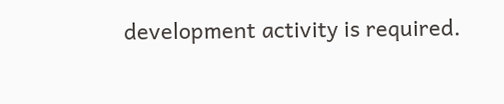development activity is required.